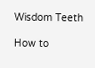Wisdom Teeth

How to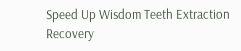Speed Up Wisdom Teeth Extraction Recovery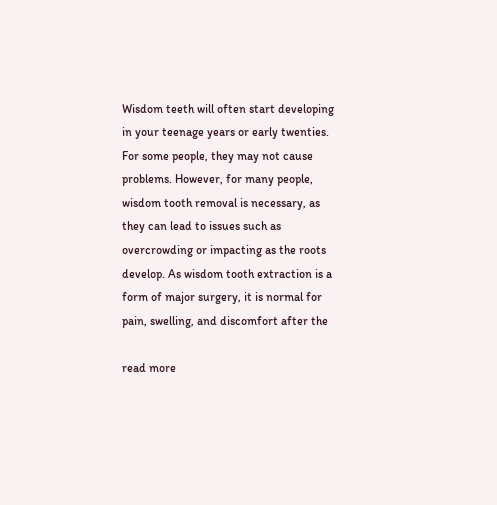Wisdom teeth will often start developing in your teenage years or early twenties. For some people, they may not cause problems. However, for many people, wisdom tooth removal is necessary, as they can lead to issues such as overcrowding or impacting as the roots develop. As wisdom tooth extraction is a form of major surgery, it is normal for pain, swelling, and discomfort after the

read more